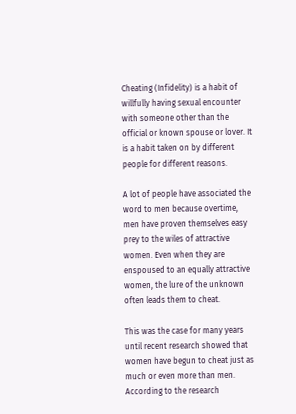Cheating (Infidelity) is a habit of willfully having sexual encounter with someone other than the official or known spouse or lover. It is a habit taken on by different people for different reasons.

A lot of people have associated the word to men because overtime, men have proven themselves easy prey to the wiles of attractive women. Even when they are enspoused to an equally attractive women, the lure of the unknown often leads them to cheat.

This was the case for many years until recent research showed that women have begun to cheat just as much or even more than men. According to the research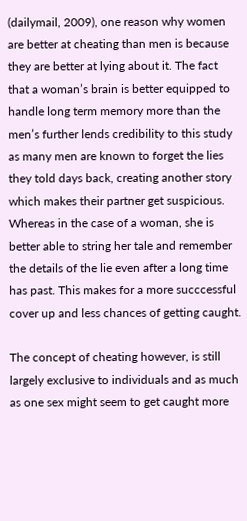(dailymail, 2009), one reason why women are better at cheating than men is because they are better at lying about it. The fact that a woman’s brain is better equipped to handle long term memory more than the men’s further lends credibility to this study as many men are known to forget the lies they told days back, creating another story which makes their partner get suspicious. Whereas in the case of a woman, she is better able to string her tale and remember the details of the lie even after a long time has past. This makes for a more succcessful cover up and less chances of getting caught.

The concept of cheating however, is still largely exclusive to individuals and as much as one sex might seem to get caught more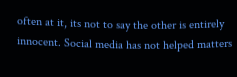often at it, its not to say the other is entirely innocent. Social media has not helped matters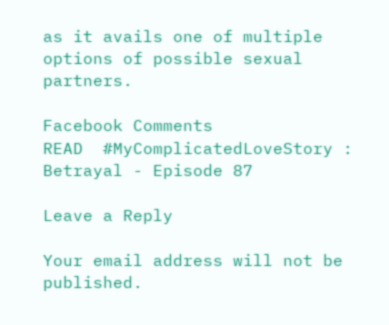as it avails one of multiple options of possible sexual partners.

Facebook Comments
READ  #MyComplicatedLoveStory : Betrayal - Episode 87

Leave a Reply

Your email address will not be published.